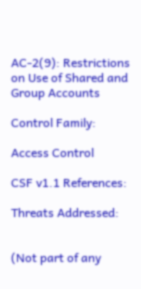AC-2(9): Restrictions on Use of Shared and Group Accounts

Control Family:

Access Control

CSF v1.1 References:

Threats Addressed:


(Not part of any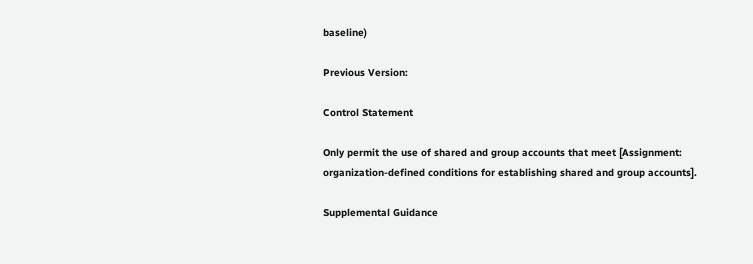baseline)

Previous Version:

Control Statement

Only permit the use of shared and group accounts that meet [Assignment: organization-defined conditions for establishing shared and group accounts].

Supplemental Guidance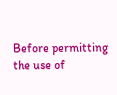Before permitting the use of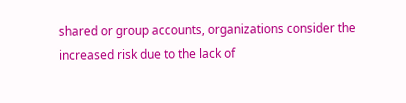shared or group accounts, organizations consider the increased risk due to the lack of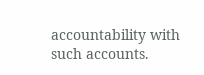accountability with such accounts.